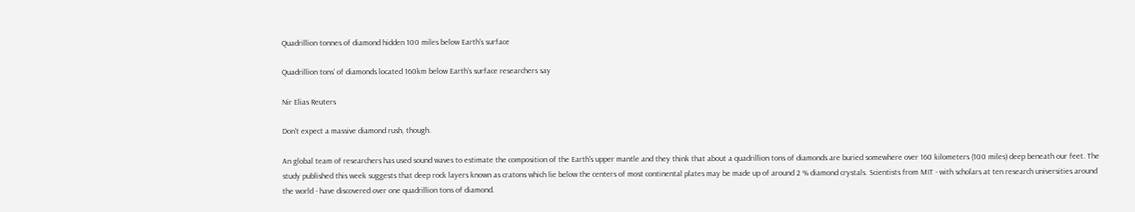Quadrillion tonnes of diamond hidden 100 miles below Earth's surface

Quadrillion tons’ of diamonds located 160km below Earth’s surface researchers say

Nir Elias Reuters

Don't expect a massive diamond rush, though.

An global team of researchers has used sound waves to estimate the composition of the Earth's upper mantle and they think that about a quadrillion tons of diamonds are buried somewhere over 160 kilometers (100 miles) deep beneath our feet. The study published this week suggests that deep rock layers known as cratons which lie below the centers of most continental plates may be made up of around 2 % diamond crystals. Scientists from MIT - with scholars at ten research universities around the world - have discovered over one quadrillion tons of diamond.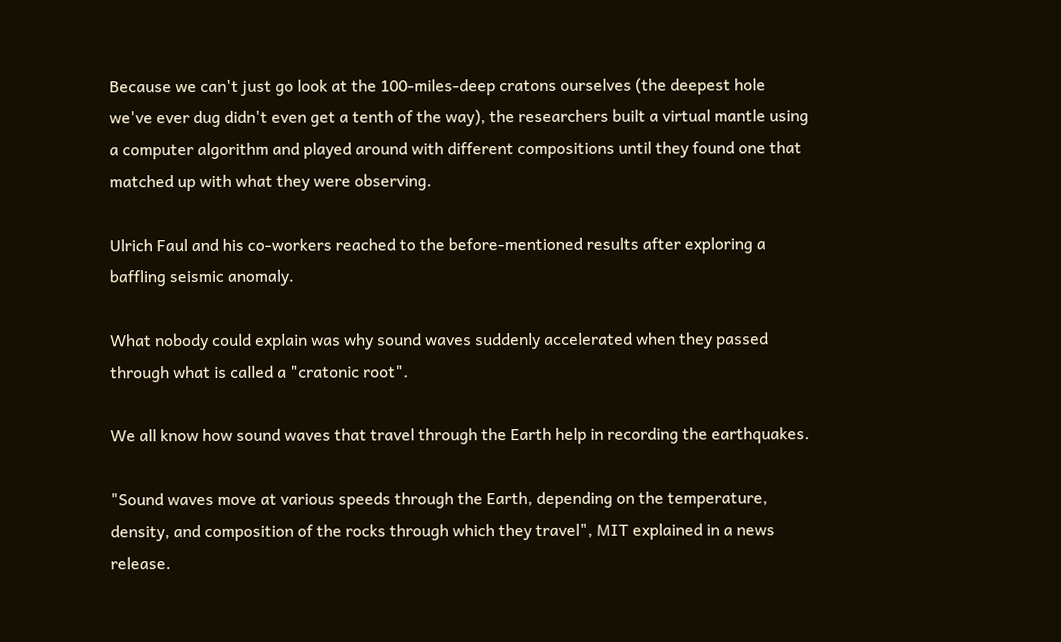Because we can't just go look at the 100-miles-deep cratons ourselves (the deepest hole we've ever dug didn't even get a tenth of the way), the researchers built a virtual mantle using a computer algorithm and played around with different compositions until they found one that matched up with what they were observing.

Ulrich Faul and his co-workers reached to the before-mentioned results after exploring a baffling seismic anomaly.

What nobody could explain was why sound waves suddenly accelerated when they passed through what is called a "cratonic root".

We all know how sound waves that travel through the Earth help in recording the earthquakes.

"Sound waves move at various speeds through the Earth, depending on the temperature, density, and composition of the rocks through which they travel", MIT explained in a news release.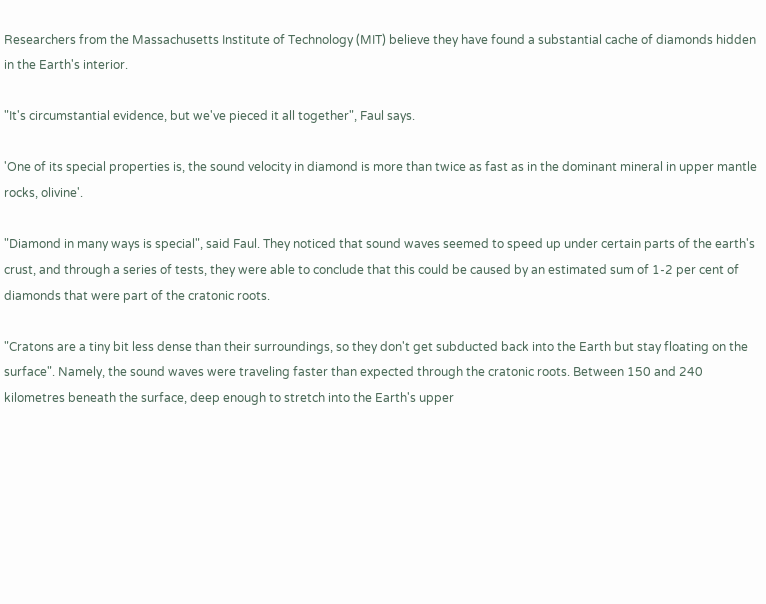Researchers from the Massachusetts Institute of Technology (MIT) believe they have found a substantial cache of diamonds hidden in the Earth's interior.

"It's circumstantial evidence, but we've pieced it all together", Faul says.

'One of its special properties is, the sound velocity in diamond is more than twice as fast as in the dominant mineral in upper mantle rocks, olivine'.

"Diamond in many ways is special", said Faul. They noticed that sound waves seemed to speed up under certain parts of the earth's crust, and through a series of tests, they were able to conclude that this could be caused by an estimated sum of 1-2 per cent of diamonds that were part of the cratonic roots.

"Cratons are a tiny bit less dense than their surroundings, so they don't get subducted back into the Earth but stay floating on the surface". Namely, the sound waves were traveling faster than expected through the cratonic roots. Between 150 and 240 kilometres beneath the surface, deep enough to stretch into the Earth's upper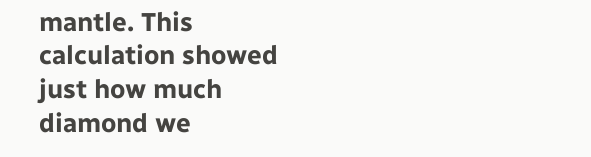mantle. This calculation showed just how much diamond we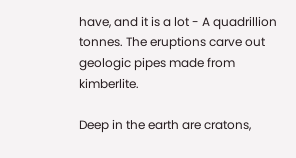have, and it is a lot - A quadrillion tonnes. The eruptions carve out geologic pipes made from kimberlite.

Deep in the earth are cratons,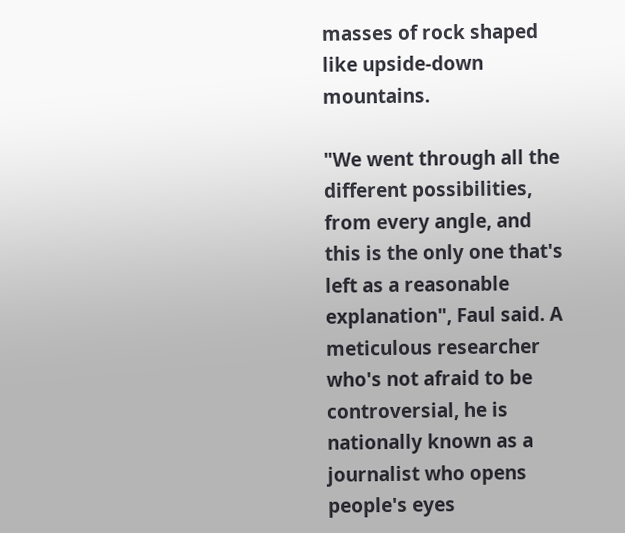masses of rock shaped like upside-down mountains.

"We went through all the different possibilities, from every angle, and this is the only one that's left as a reasonable explanation", Faul said. A meticulous researcher who's not afraid to be controversial, he is nationally known as a journalist who opens people's eyes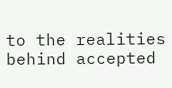to the realities behind accepted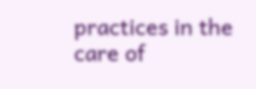practices in the care of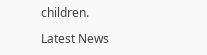children.

Latest News